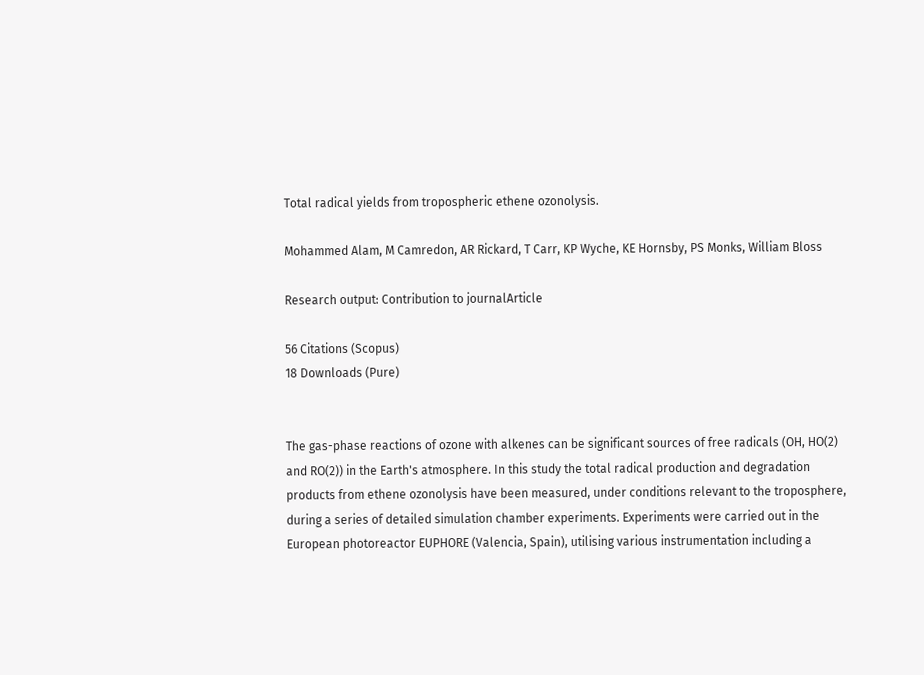Total radical yields from tropospheric ethene ozonolysis.

Mohammed Alam, M Camredon, AR Rickard, T Carr, KP Wyche, KE Hornsby, PS Monks, William Bloss

Research output: Contribution to journalArticle

56 Citations (Scopus)
18 Downloads (Pure)


The gas-phase reactions of ozone with alkenes can be significant sources of free radicals (OH, HO(2) and RO(2)) in the Earth's atmosphere. In this study the total radical production and degradation products from ethene ozonolysis have been measured, under conditions relevant to the troposphere, during a series of detailed simulation chamber experiments. Experiments were carried out in the European photoreactor EUPHORE (Valencia, Spain), utilising various instrumentation including a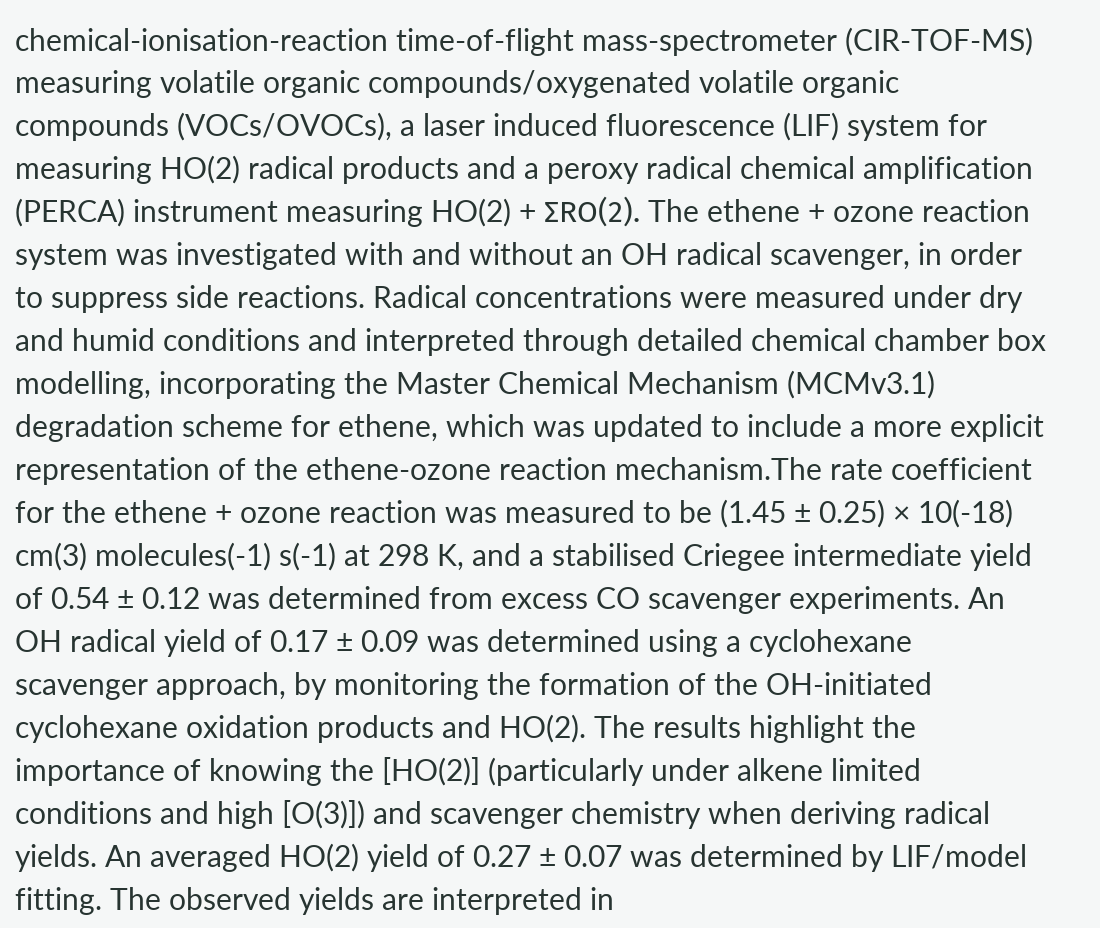chemical-ionisation-reaction time-of-flight mass-spectrometer (CIR-TOF-MS) measuring volatile organic compounds/oxygenated volatile organic compounds (VOCs/OVOCs), a laser induced fluorescence (LIF) system for measuring HO(2) radical products and a peroxy radical chemical amplification (PERCA) instrument measuring HO(2) + ΣRO(2). The ethene + ozone reaction system was investigated with and without an OH radical scavenger, in order to suppress side reactions. Radical concentrations were measured under dry and humid conditions and interpreted through detailed chemical chamber box modelling, incorporating the Master Chemical Mechanism (MCMv3.1) degradation scheme for ethene, which was updated to include a more explicit representation of the ethene-ozone reaction mechanism.The rate coefficient for the ethene + ozone reaction was measured to be (1.45 ± 0.25) × 10(-18) cm(3) molecules(-1) s(-1) at 298 K, and a stabilised Criegee intermediate yield of 0.54 ± 0.12 was determined from excess CO scavenger experiments. An OH radical yield of 0.17 ± 0.09 was determined using a cyclohexane scavenger approach, by monitoring the formation of the OH-initiated cyclohexane oxidation products and HO(2). The results highlight the importance of knowing the [HO(2)] (particularly under alkene limited conditions and high [O(3)]) and scavenger chemistry when deriving radical yields. An averaged HO(2) yield of 0.27 ± 0.07 was determined by LIF/model fitting. The observed yields are interpreted in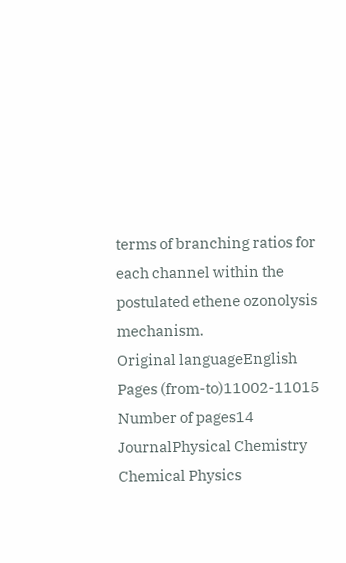terms of branching ratios for each channel within the postulated ethene ozonolysis mechanism.
Original languageEnglish
Pages (from-to)11002-11015
Number of pages14
JournalPhysical Chemistry Chemical Physics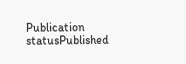Publication statusPublished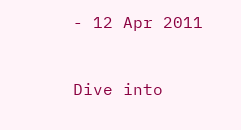- 12 Apr 2011


Dive into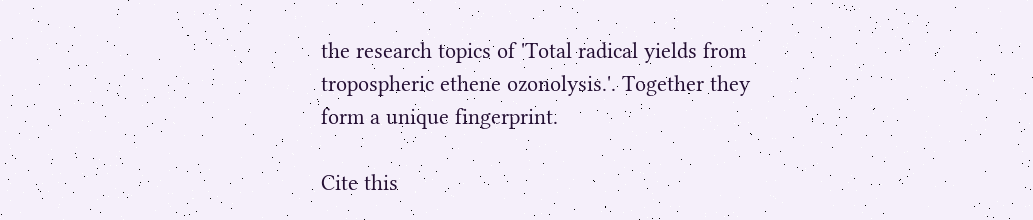the research topics of 'Total radical yields from tropospheric ethene ozonolysis.'. Together they form a unique fingerprint.

Cite this